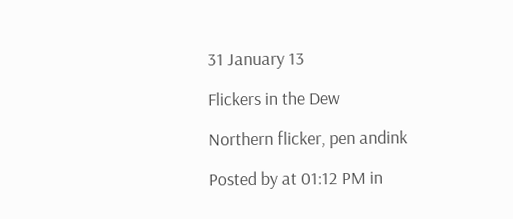31 January 13

Flickers in the Dew

Northern flicker, pen andink

Posted by at 01:12 PM in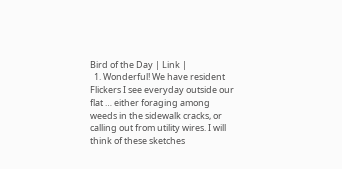Bird of the Day | Link |
  1. Wonderful! We have resident Flickers I see everyday outside our flat … either foraging among weeds in the sidewalk cracks, or calling out from utility wires. I will think of these sketches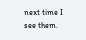next time I see them.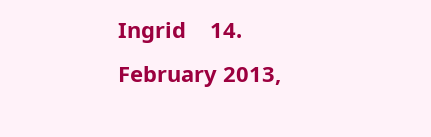Ingrid    14. February 2013,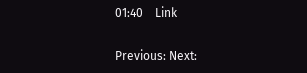01:40    Link

Previous: Next: